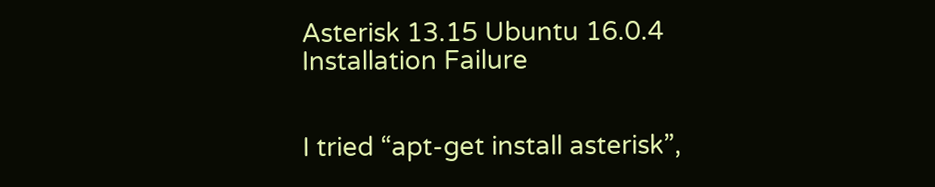Asterisk 13.15 Ubuntu 16.0.4 Installation Failure


I tried “apt-get install asterisk”,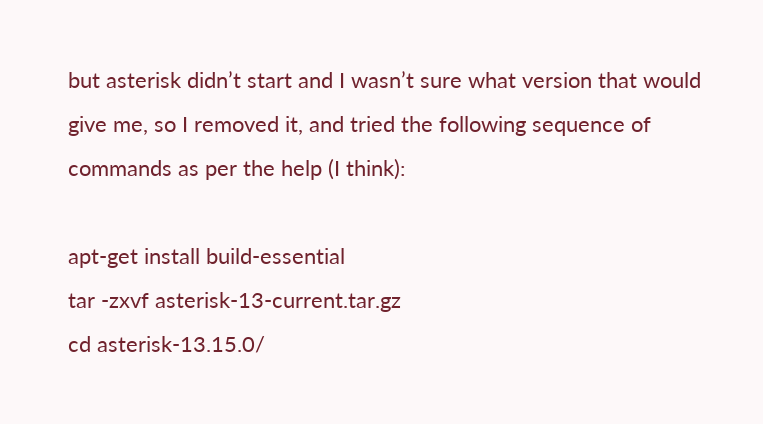but asterisk didn’t start and I wasn’t sure what version that would give me, so I removed it, and tried the following sequence of commands as per the help (I think):

apt-get install build-essential
tar -zxvf asterisk-13-current.tar.gz
cd asterisk-13.15.0/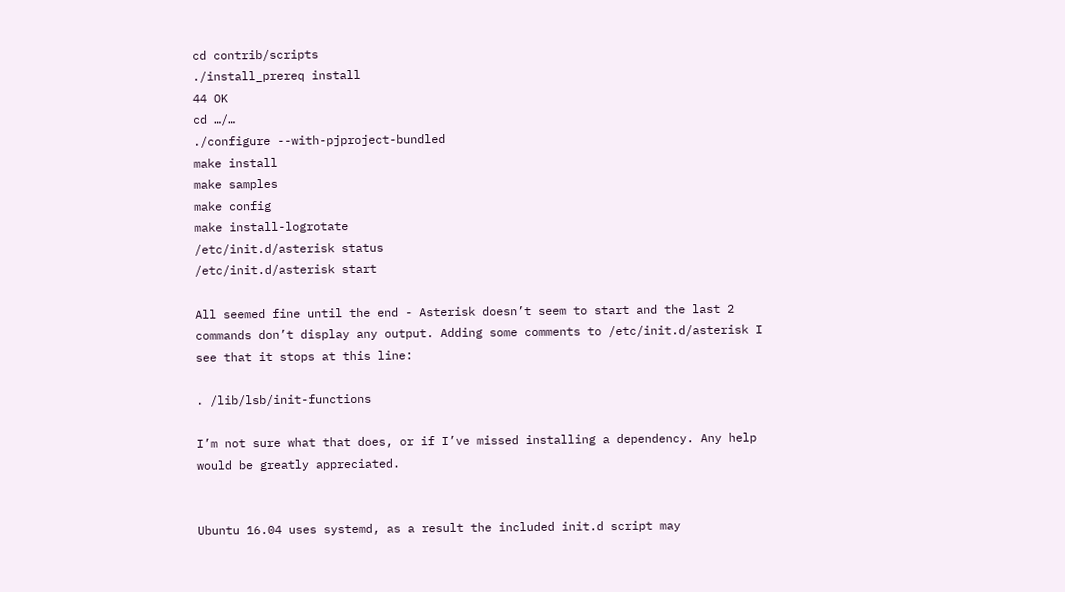cd contrib/scripts
./install_prereq install
44 OK
cd …/…
./configure --with-pjproject-bundled
make install
make samples
make config
make install-logrotate
/etc/init.d/asterisk status
/etc/init.d/asterisk start

All seemed fine until the end - Asterisk doesn’t seem to start and the last 2 commands don’t display any output. Adding some comments to /etc/init.d/asterisk I see that it stops at this line:

. /lib/lsb/init-functions

I’m not sure what that does, or if I’ve missed installing a dependency. Any help would be greatly appreciated.


Ubuntu 16.04 uses systemd, as a result the included init.d script may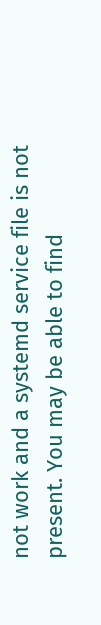not work and a systemd service file is not present. You may be able to find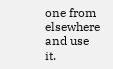one from elsewhere and use it.